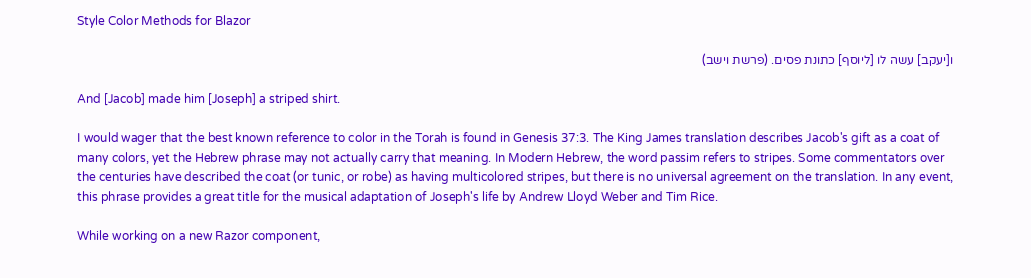Style Color Methods for Blazor

ו[יעקב] עשה לו [ליוסף] כתונת פסים. (פרשת וישב)

And [Jacob] made him [Joseph] a striped shirt.

I would wager that the best known reference to color in the Torah is found in Genesis 37:3. The King James translation describes Jacob's gift as a coat of many colors, yet the Hebrew phrase may not actually carry that meaning. In Modern Hebrew, the word passim refers to stripes. Some commentators over the centuries have described the coat (or tunic, or robe) as having multicolored stripes, but there is no universal agreement on the translation. In any event, this phrase provides a great title for the musical adaptation of Joseph's life by Andrew Lloyd Weber and Tim Rice.

While working on a new Razor component,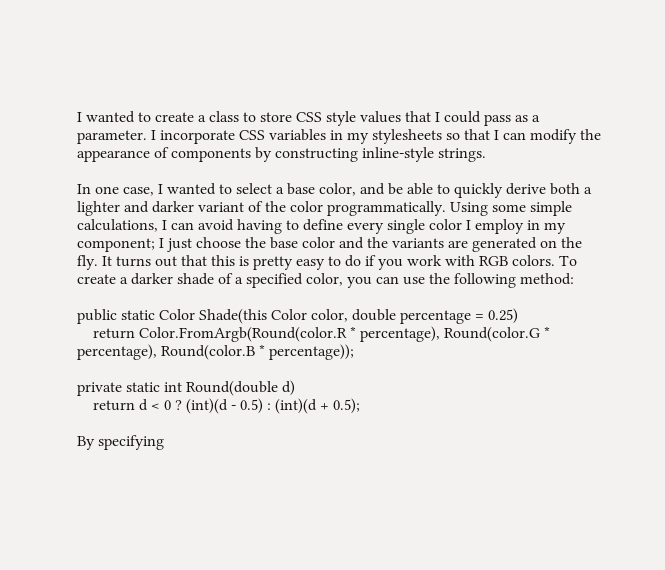I wanted to create a class to store CSS style values that I could pass as a parameter. I incorporate CSS variables in my stylesheets so that I can modify the appearance of components by constructing inline-style strings.

In one case, I wanted to select a base color, and be able to quickly derive both a lighter and darker variant of the color programmatically. Using some simple calculations, I can avoid having to define every single color I employ in my component; I just choose the base color and the variants are generated on the fly. It turns out that this is pretty easy to do if you work with RGB colors. To create a darker shade of a specified color, you can use the following method:

public static Color Shade(this Color color, double percentage = 0.25)
    return Color.FromArgb(Round(color.R * percentage), Round(color.G * percentage), Round(color.B * percentage));

private static int Round(double d)
    return d < 0 ? (int)(d - 0.5) : (int)(d + 0.5);

By specifying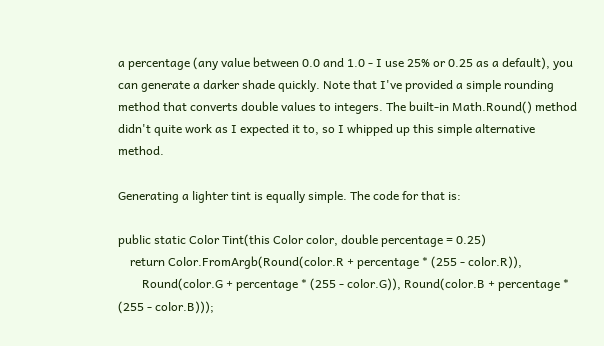a percentage (any value between 0.0 and 1.0 - I use 25% or 0.25 as a default), you can generate a darker shade quickly. Note that I've provided a simple rounding method that converts double values to integers. The built-in Math.Round() method didn't quite work as I expected it to, so I whipped up this simple alternative method.

Generating a lighter tint is equally simple. The code for that is:

public static Color Tint(this Color color, double percentage = 0.25)
    return Color.FromArgb(Round(color.R + percentage * (255 - color.R)),
        Round(color.G + percentage * (255 - color.G)), Round(color.B + percentage * (255 - color.B)));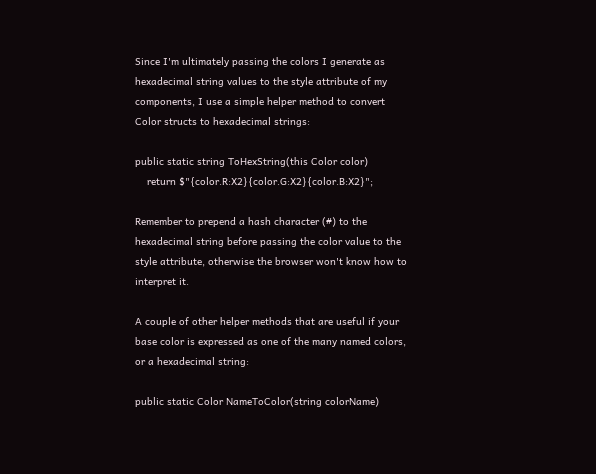Since I'm ultimately passing the colors I generate as hexadecimal string values to the style attribute of my components, I use a simple helper method to convert Color structs to hexadecimal strings:

public static string ToHexString(this Color color)
    return $"{color.R:X2}{color.G:X2}{color.B:X2}";

Remember to prepend a hash character (#) to the hexadecimal string before passing the color value to the style attribute, otherwise the browser won't know how to interpret it.

A couple of other helper methods that are useful if your base color is expressed as one of the many named colors, or a hexadecimal string:

public static Color NameToColor(string colorName)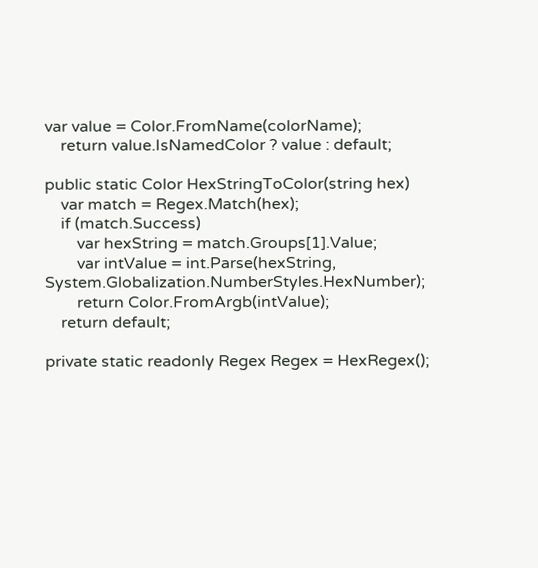var value = Color.FromName(colorName);
    return value.IsNamedColor ? value : default;

public static Color HexStringToColor(string hex)
    var match = Regex.Match(hex);
    if (match.Success)
        var hexString = match.Groups[1].Value;
        var intValue = int.Parse(hexString, System.Globalization.NumberStyles.HexNumber);
        return Color.FromArgb(intValue);
    return default;

private static readonly Regex Regex = HexRegex();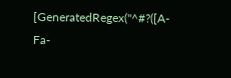[GeneratedRegex("^#?([A-Fa-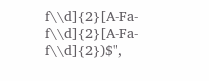f\\d]{2}[A-Fa-f\\d]{2}[A-Fa-f\\d]{2})$",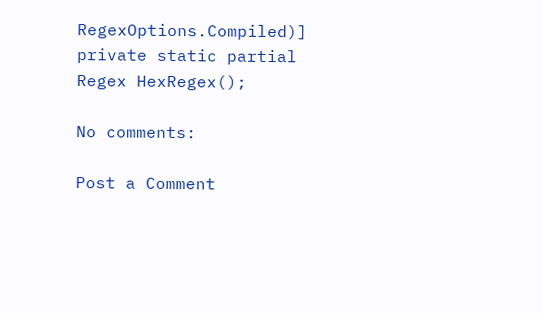RegexOptions.Compiled)]
private static partial Regex HexRegex();

No comments:

Post a Comment